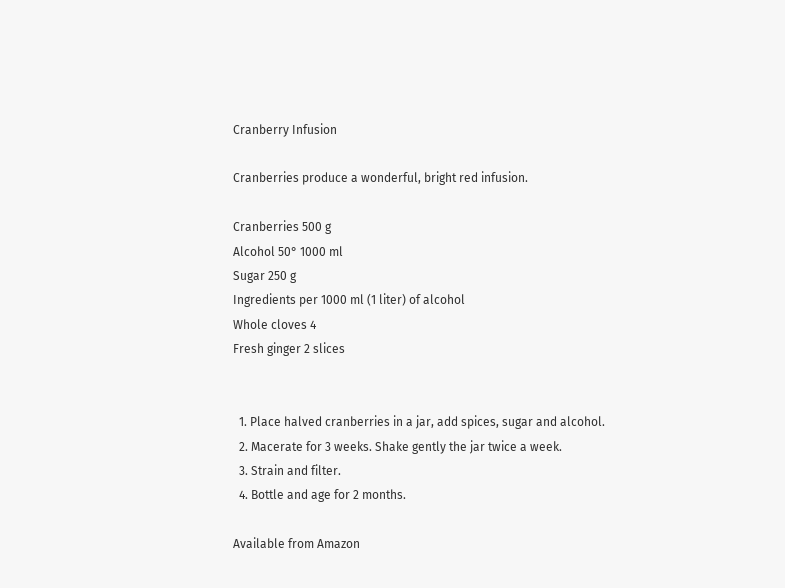Cranberry Infusion

Cranberries produce a wonderful, bright red infusion.

Cranberries 500 g
Alcohol 50° 1000 ml
Sugar 250 g
Ingredients per 1000 ml (1 liter) of alcohol
Whole cloves 4
Fresh ginger 2 slices


  1. Place halved cranberries in a jar, add spices, sugar and alcohol.
  2. Macerate for 3 weeks. Shake gently the jar twice a week.
  3. Strain and filter.
  4. Bottle and age for 2 months.

Available from Amazon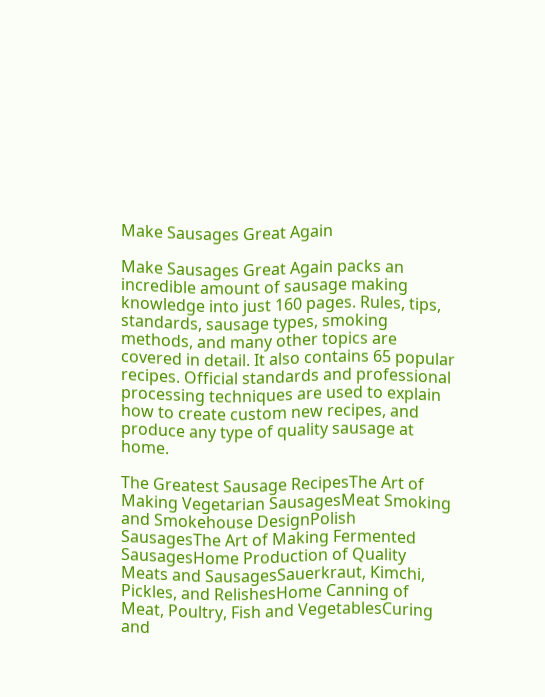Make Sausages Great Again

Make Sausages Great Again packs an incredible amount of sausage making knowledge into just 160 pages. Rules, tips, standards, sausage types, smoking methods, and many other topics are covered in detail. It also contains 65 popular recipes. Official standards and professional processing techniques are used to explain how to create custom new recipes, and produce any type of quality sausage at home.

The Greatest Sausage RecipesThe Art of Making Vegetarian SausagesMeat Smoking and Smokehouse DesignPolish SausagesThe Art of Making Fermented SausagesHome Production of Quality Meats and SausagesSauerkraut, Kimchi, Pickles, and RelishesHome Canning of Meat, Poultry, Fish and VegetablesCuring and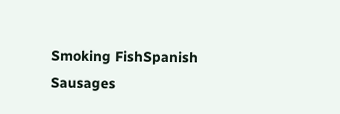Smoking FishSpanish Sausages